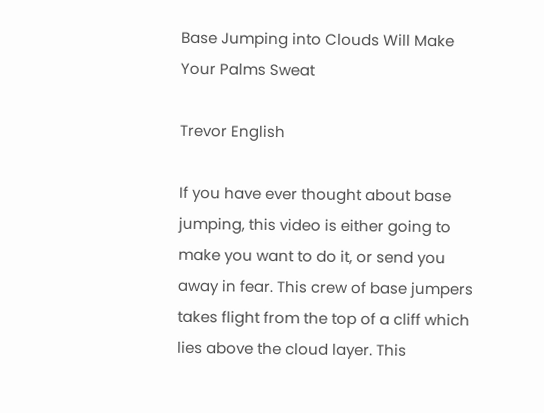Base Jumping into Clouds Will Make Your Palms Sweat

Trevor English

If you have ever thought about base jumping, this video is either going to make you want to do it, or send you away in fear. This crew of base jumpers takes flight from the top of a cliff which lies above the cloud layer. This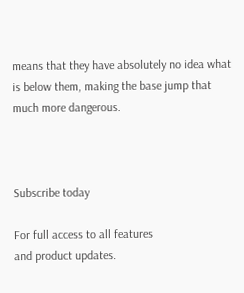means that they have absolutely no idea what is below them, making the base jump that much more dangerous.



Subscribe today

For full access to all features
and product updates.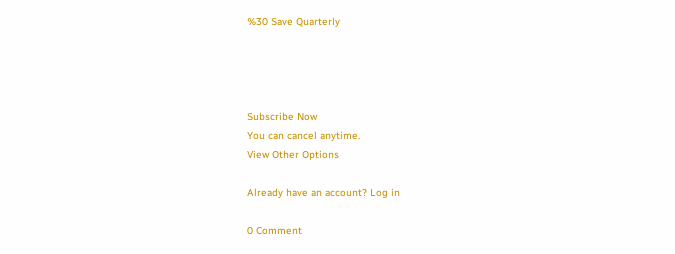%30 Save Quarterly




Subscribe Now
You can cancel anytime.
View Other Options

Already have an account? Log in

0 Comment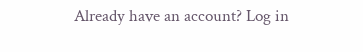Already have an account? Log in